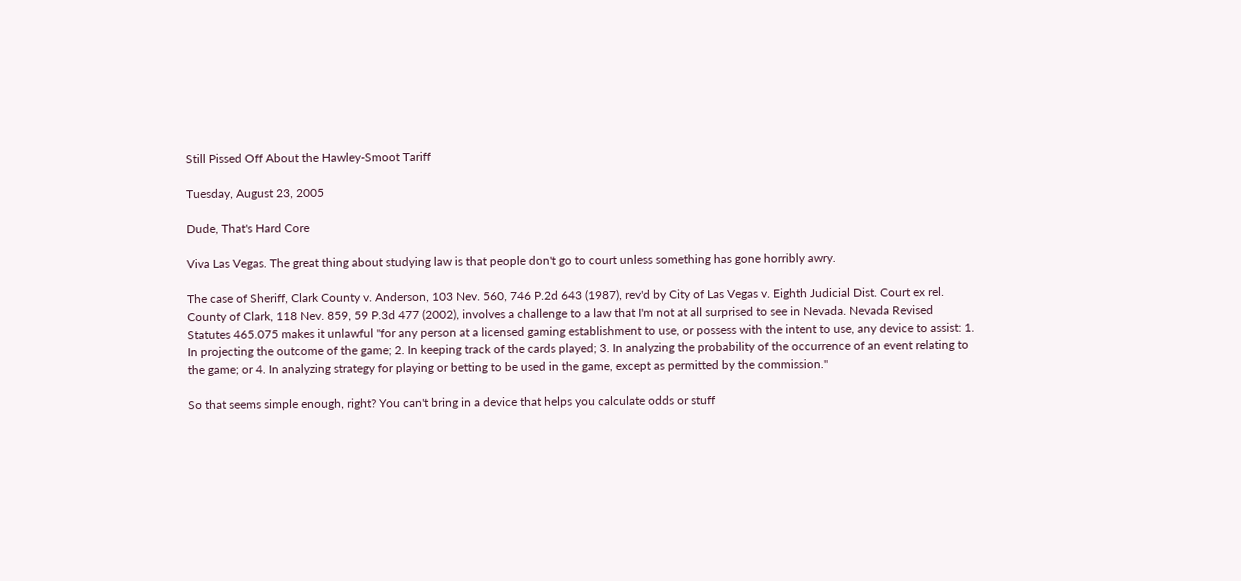Still Pissed Off About the Hawley-Smoot Tariff

Tuesday, August 23, 2005

Dude, That's Hard Core

Viva Las Vegas. The great thing about studying law is that people don't go to court unless something has gone horribly awry.

The case of Sheriff, Clark County v. Anderson, 103 Nev. 560, 746 P.2d 643 (1987), rev'd by City of Las Vegas v. Eighth Judicial Dist. Court ex rel. County of Clark, 118 Nev. 859, 59 P.3d 477 (2002), involves a challenge to a law that I'm not at all surprised to see in Nevada. Nevada Revised Statutes 465.075 makes it unlawful "for any person at a licensed gaming establishment to use, or possess with the intent to use, any device to assist: 1. In projecting the outcome of the game; 2. In keeping track of the cards played; 3. In analyzing the probability of the occurrence of an event relating to the game; or 4. In analyzing strategy for playing or betting to be used in the game, except as permitted by the commission."

So that seems simple enough, right? You can't bring in a device that helps you calculate odds or stuff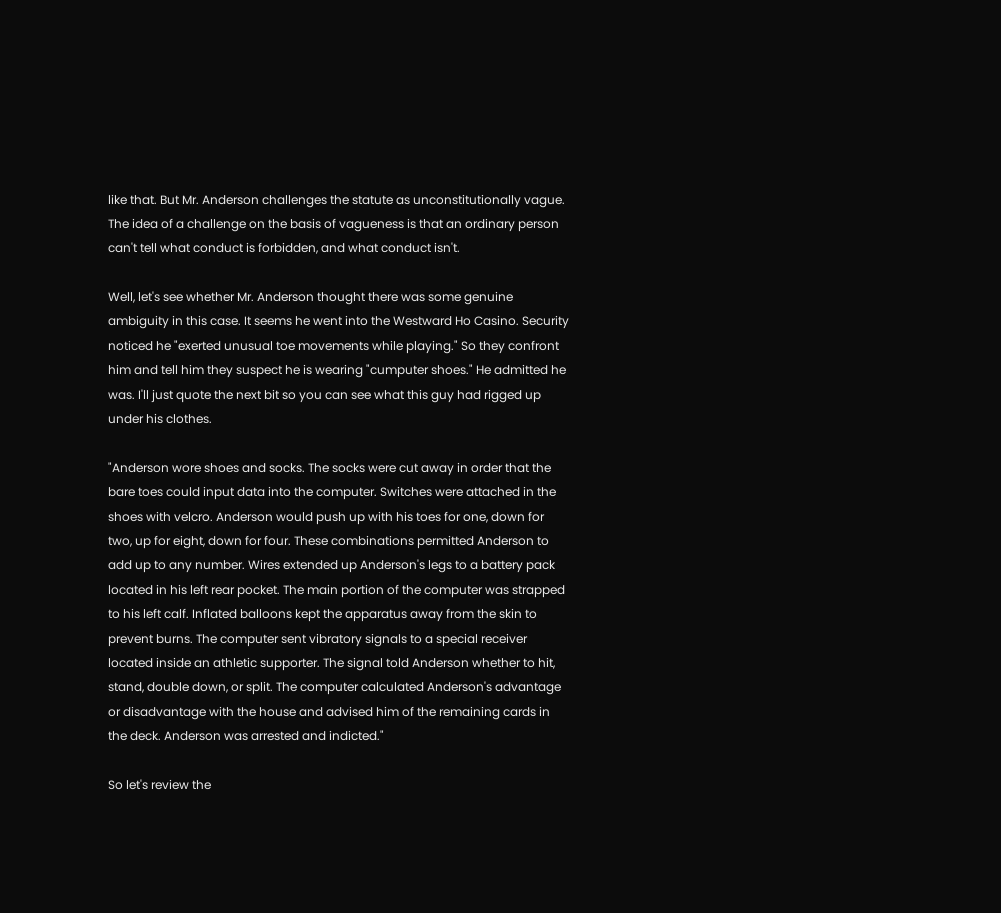like that. But Mr. Anderson challenges the statute as unconstitutionally vague. The idea of a challenge on the basis of vagueness is that an ordinary person can't tell what conduct is forbidden, and what conduct isn't.

Well, let's see whether Mr. Anderson thought there was some genuine ambiguity in this case. It seems he went into the Westward Ho Casino. Security noticed he "exerted unusual toe movements while playing." So they confront him and tell him they suspect he is wearing "cumputer shoes." He admitted he was. I'll just quote the next bit so you can see what this guy had rigged up under his clothes.

"Anderson wore shoes and socks. The socks were cut away in order that the bare toes could input data into the computer. Switches were attached in the shoes with velcro. Anderson would push up with his toes for one, down for two, up for eight, down for four. These combinations permitted Anderson to add up to any number. Wires extended up Anderson's legs to a battery pack located in his left rear pocket. The main portion of the computer was strapped to his left calf. Inflated balloons kept the apparatus away from the skin to prevent burns. The computer sent vibratory signals to a special receiver located inside an athletic supporter. The signal told Anderson whether to hit, stand, double down, or split. The computer calculated Anderson's advantage or disadvantage with the house and advised him of the remaining cards in the deck. Anderson was arrested and indicted."

So let's review the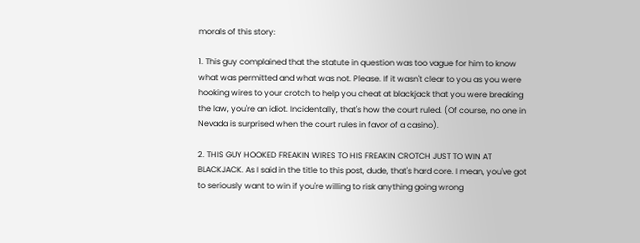morals of this story:

1. This guy complained that the statute in question was too vague for him to know what was permitted and what was not. Please. If it wasn't clear to you as you were hooking wires to your crotch to help you cheat at blackjack that you were breaking the law, you're an idiot. Incidentally, that's how the court ruled. (Of course, no one in Nevada is surprised when the court rules in favor of a casino).

2. THIS GUY HOOKED FREAKIN WIRES TO HIS FREAKIN CROTCH JUST TO WIN AT BLACKJACK. As I said in the title to this post, dude, that's hard core. I mean, you've got to seriously want to win if you're willing to risk anything going wrong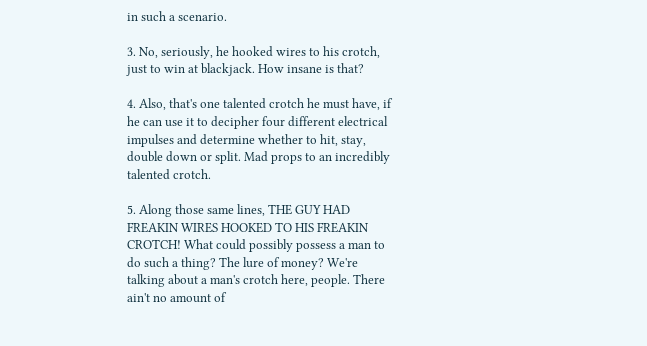in such a scenario.

3. No, seriously, he hooked wires to his crotch, just to win at blackjack. How insane is that?

4. Also, that's one talented crotch he must have, if he can use it to decipher four different electrical impulses and determine whether to hit, stay, double down or split. Mad props to an incredibly talented crotch.

5. Along those same lines, THE GUY HAD FREAKIN WIRES HOOKED TO HIS FREAKIN CROTCH! What could possibly possess a man to do such a thing? The lure of money? We're talking about a man's crotch here, people. There ain't no amount of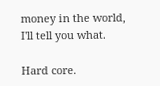money in the world, I'll tell you what.

Hard core.